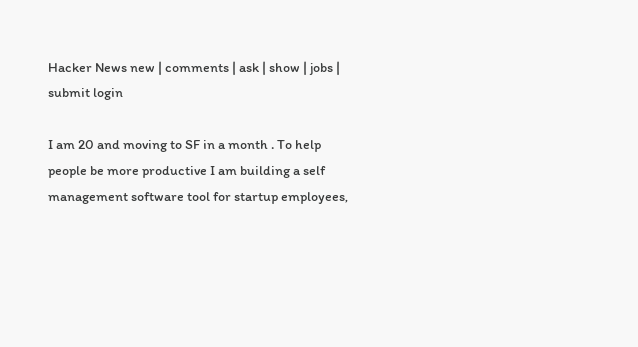Hacker News new | comments | ask | show | jobs | submit login

I am 20 and moving to SF in a month . To help people be more productive I am building a self management software tool for startup employees,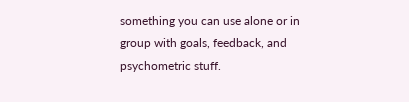something you can use alone or in group with goals, feedback, and psychometric stuff.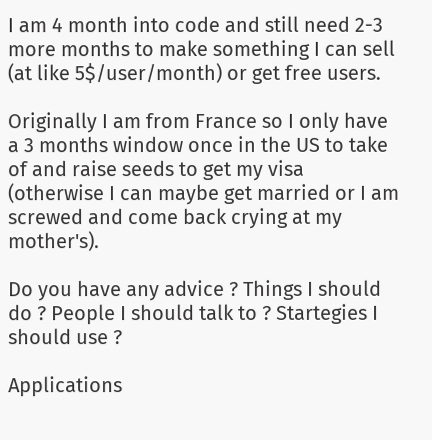I am 4 month into code and still need 2-3 more months to make something I can sell (at like 5$/user/month) or get free users.

Originally I am from France so I only have a 3 months window once in the US to take of and raise seeds to get my visa (otherwise I can maybe get married or I am screwed and come back crying at my mother's).

Do you have any advice ? Things I should do ? People I should talk to ? Startegies I should use ?

Applications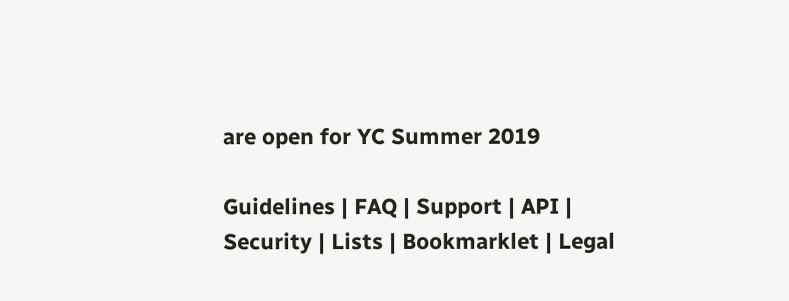are open for YC Summer 2019

Guidelines | FAQ | Support | API | Security | Lists | Bookmarklet | Legal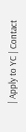| Apply to YC | Contact